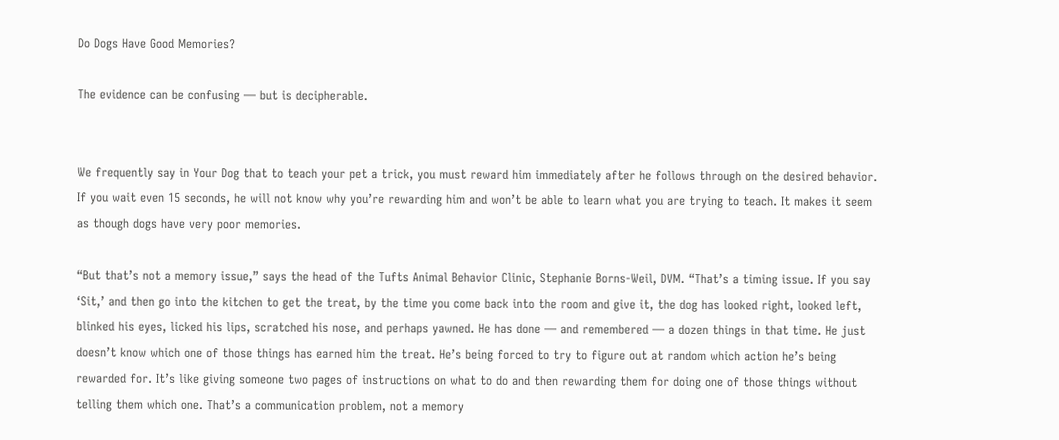Do Dogs Have Good Memories?

The evidence can be confusing — but is decipherable.


We frequently say in Your Dog that to teach your pet a trick, you must reward him immediately after he follows through on the desired behavior. If you wait even 15 seconds, he will not know why you’re rewarding him and won’t be able to learn what you are trying to teach. It makes it seem as though dogs have very poor memories.

“But that’s not a memory issue,” says the head of the Tufts Animal Behavior Clinic, Stephanie Borns-Weil, DVM. “That’s a timing issue. If you say ‘Sit,’ and then go into the kitchen to get the treat, by the time you come back into the room and give it, the dog has looked right, looked left, blinked his eyes, licked his lips, scratched his nose, and perhaps yawned. He has done — and remembered — a dozen things in that time. He just doesn’t know which one of those things has earned him the treat. He’s being forced to try to figure out at random which action he’s being rewarded for. It’s like giving someone two pages of instructions on what to do and then rewarding them for doing one of those things without telling them which one. That’s a communication problem, not a memory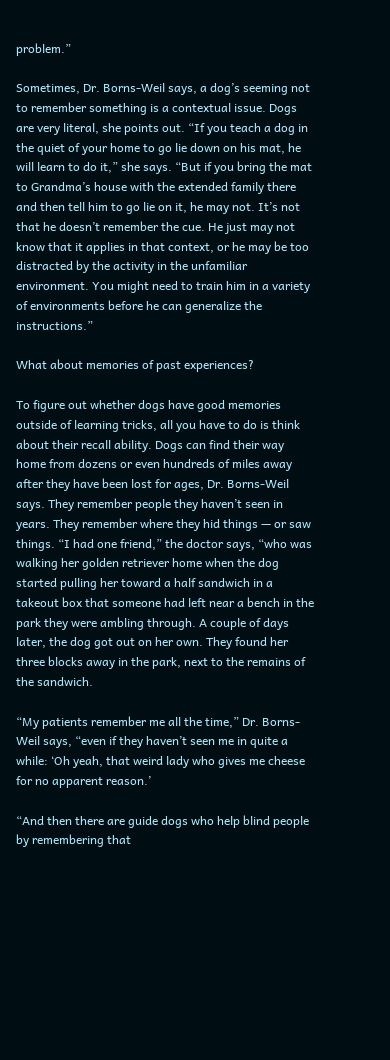problem.”

Sometimes, Dr. Borns-Weil says, a dog’s seeming not to remember something is a contextual issue. Dogs are very literal, she points out. “If you teach a dog in the quiet of your home to go lie down on his mat, he will learn to do it,” she says. “But if you bring the mat to Grandma’s house with the extended family there and then tell him to go lie on it, he may not. It’s not that he doesn’t remember the cue. He just may not know that it applies in that context, or he may be too distracted by the activity in the unfamiliar environment. You might need to train him in a variety of environments before he can generalize the instructions.”

What about memories of past experiences?

To figure out whether dogs have good memories outside of learning tricks, all you have to do is think about their recall ability. Dogs can find their way home from dozens or even hundreds of miles away after they have been lost for ages, Dr. Borns-Weil says. They remember people they haven’t seen in years. They remember where they hid things — or saw things. “I had one friend,” the doctor says, “who was walking her golden retriever home when the dog started pulling her toward a half sandwich in a takeout box that someone had left near a bench in the park they were ambling through. A couple of days later, the dog got out on her own. They found her three blocks away in the park, next to the remains of the sandwich.

“My patients remember me all the time,” Dr. Borns-Weil says, “even if they haven’t seen me in quite a while: ‘Oh yeah, that weird lady who gives me cheese for no apparent reason.’

“And then there are guide dogs who help blind people by remembering that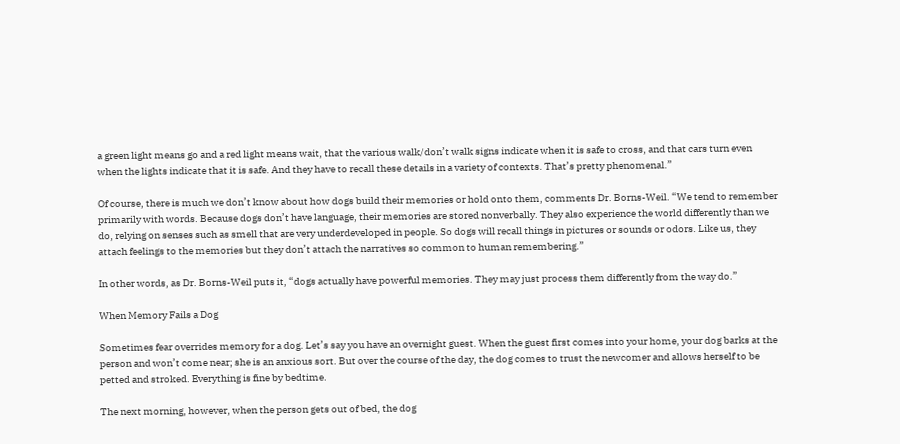a green light means go and a red light means wait, that the various walk/don’t walk signs indicate when it is safe to cross, and that cars turn even when the lights indicate that it is safe. And they have to recall these details in a variety of contexts. That’s pretty phenomenal.”

Of course, there is much we don’t know about how dogs build their memories or hold onto them, comments Dr. Borns-Weil. “We tend to remember primarily with words. Because dogs don’t have language, their memories are stored nonverbally. They also experience the world differently than we do, relying on senses such as smell that are very underdeveloped in people. So dogs will recall things in pictures or sounds or odors. Like us, they attach feelings to the memories but they don’t attach the narratives so common to human remembering.”

In other words, as Dr. Borns-Weil puts it, “dogs actually have powerful memories. They may just process them differently from the way do.”

When Memory Fails a Dog

Sometimes fear overrides memory for a dog. Let’s say you have an overnight guest. When the guest first comes into your home, your dog barks at the person and won’t come near; she is an anxious sort. But over the course of the day, the dog comes to trust the newcomer and allows herself to be petted and stroked. Everything is fine by bedtime.

The next morning, however, when the person gets out of bed, the dog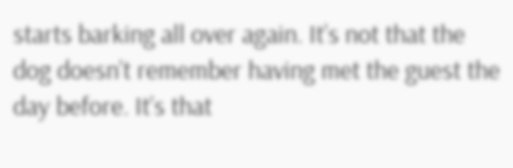starts barking all over again. It’s not that the dog doesn’t remember having met the guest the day before. It’s that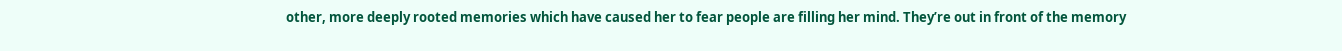other, more deeply rooted memories which have caused her to fear people are filling her mind. They’re out in front of the memory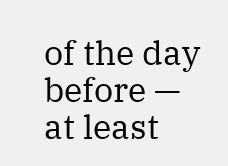of the day before — at least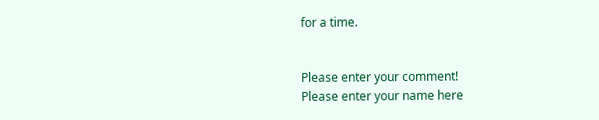for a time.


Please enter your comment!
Please enter your name here